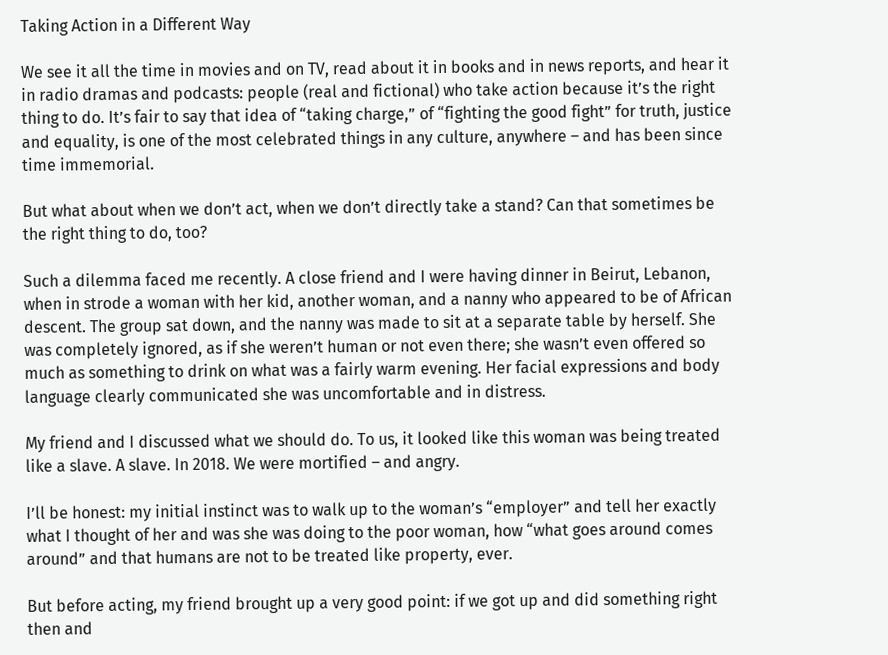Taking Action in a Different Way

We see it all the time in movies and on TV, read about it in books and in news reports, and hear it in radio dramas and podcasts: people (real and fictional) who take action because it’s the right thing to do. It’s fair to say that idea of “taking charge,” of “fighting the good fight” for truth, justice and equality, is one of the most celebrated things in any culture, anywhere – and has been since time immemorial.

But what about when we don’t act, when we don’t directly take a stand? Can that sometimes be the right thing to do, too?

Such a dilemma faced me recently. A close friend and I were having dinner in Beirut, Lebanon, when in strode a woman with her kid, another woman, and a nanny who appeared to be of African descent. The group sat down, and the nanny was made to sit at a separate table by herself. She was completely ignored, as if she weren’t human or not even there; she wasn’t even offered so much as something to drink on what was a fairly warm evening. Her facial expressions and body language clearly communicated she was uncomfortable and in distress.

My friend and I discussed what we should do. To us, it looked like this woman was being treated like a slave. A slave. In 2018. We were mortified – and angry.

I’ll be honest: my initial instinct was to walk up to the woman’s “employer” and tell her exactly what I thought of her and was she was doing to the poor woman, how “what goes around comes around” and that humans are not to be treated like property, ever.

But before acting, my friend brought up a very good point: if we got up and did something right then and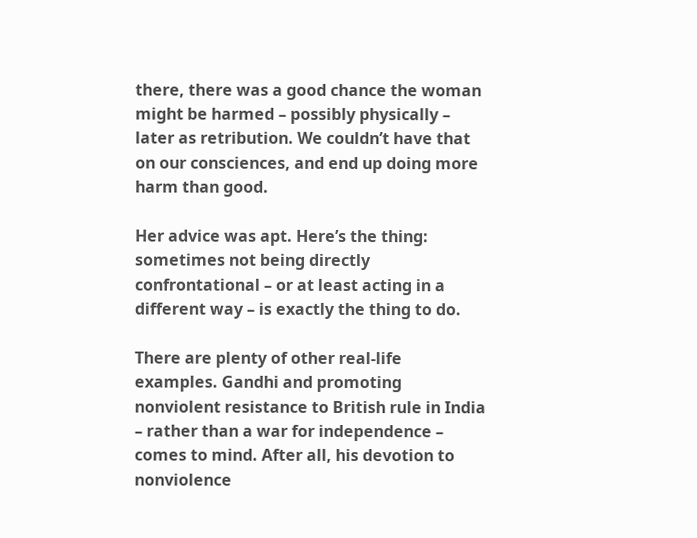there, there was a good chance the woman might be harmed – possibly physically – later as retribution. We couldn’t have that on our consciences, and end up doing more harm than good.

Her advice was apt. Here’s the thing: sometimes not being directly confrontational – or at least acting in a different way – is exactly the thing to do.

There are plenty of other real-life examples. Gandhi and promoting nonviolent resistance to British rule in India – rather than a war for independence – comes to mind. After all, his devotion to nonviolence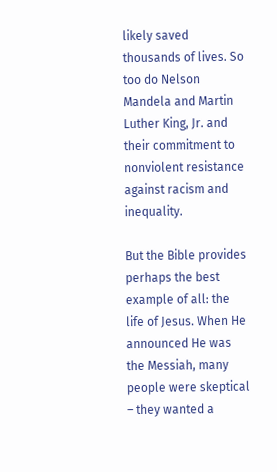likely saved thousands of lives. So too do Nelson Mandela and Martin Luther King, Jr. and their commitment to nonviolent resistance against racism and inequality.

But the Bible provides perhaps the best example of all: the life of Jesus. When He announced He was the Messiah, many people were skeptical – they wanted a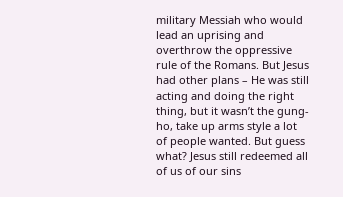military Messiah who would lead an uprising and overthrow the oppressive rule of the Romans. But Jesus had other plans – He was still acting and doing the right thing, but it wasn’t the gung-ho, take up arms style a lot of people wanted. But guess what? Jesus still redeemed all of us of our sins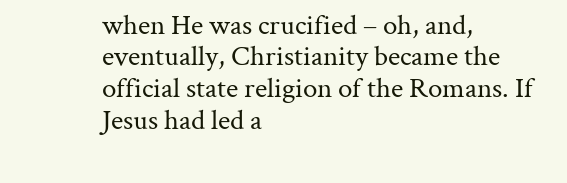when He was crucified – oh, and, eventually, Christianity became the official state religion of the Romans. If Jesus had led a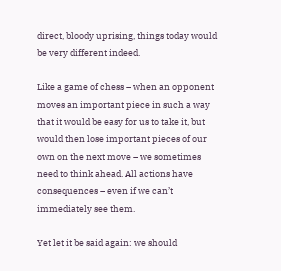direct, bloody uprising, things today would be very different indeed.

Like a game of chess – when an opponent moves an important piece in such a way that it would be easy for us to take it, but would then lose important pieces of our own on the next move – we sometimes need to think ahead. All actions have consequences – even if we can’t immediately see them.

Yet let it be said again: we should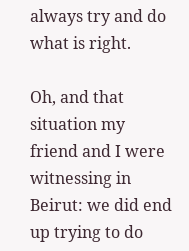always try and do what is right.

Oh, and that situation my friend and I were witnessing in Beirut: we did end up trying to do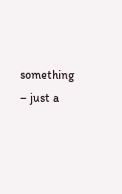something – just a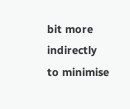bit more indirectly to minimise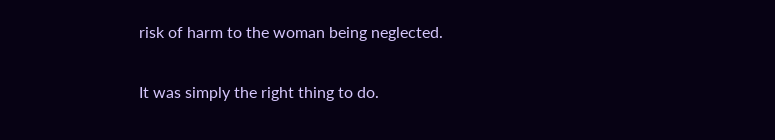risk of harm to the woman being neglected.

It was simply the right thing to do.